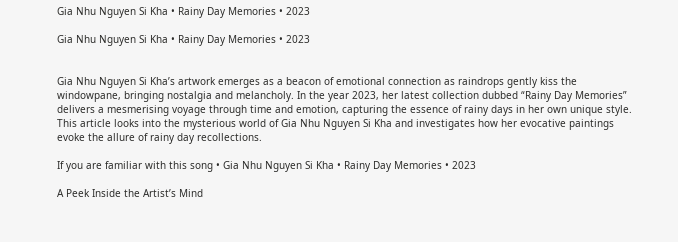Gia Nhu Nguyen Si Kha • Rainy Day Memories • 2023

Gia Nhu Nguyen Si Kha • Rainy Day Memories • 2023


Gia Nhu Nguyen Si Kha’s artwork emerges as a beacon of emotional connection as raindrops gently kiss the windowpane, bringing nostalgia and melancholy. In the year 2023, her latest collection dubbed “Rainy Day Memories” delivers a mesmerising voyage through time and emotion, capturing the essence of rainy days in her own unique style. This article looks into the mysterious world of Gia Nhu Nguyen Si Kha and investigates how her evocative paintings evoke the allure of rainy day recollections.

If you are familiar with this song • Gia Nhu Nguyen Si Kha • Rainy Day Memories • 2023

A Peek Inside the Artist’s Mind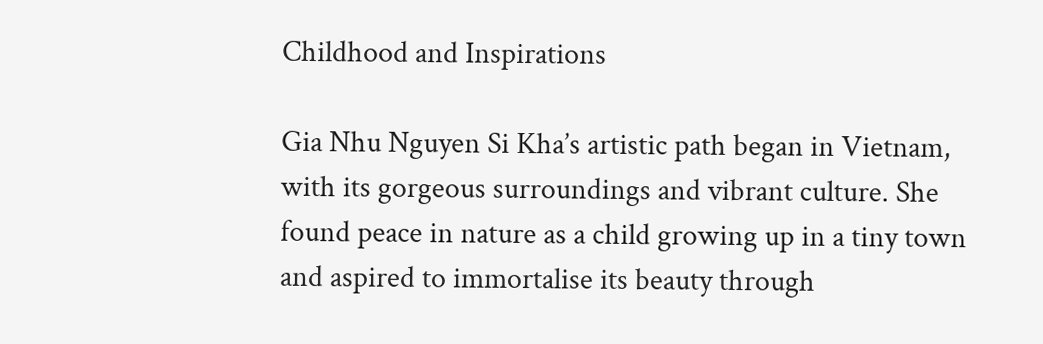Childhood and Inspirations

Gia Nhu Nguyen Si Kha’s artistic path began in Vietnam, with its gorgeous surroundings and vibrant culture. She found peace in nature as a child growing up in a tiny town and aspired to immortalise its beauty through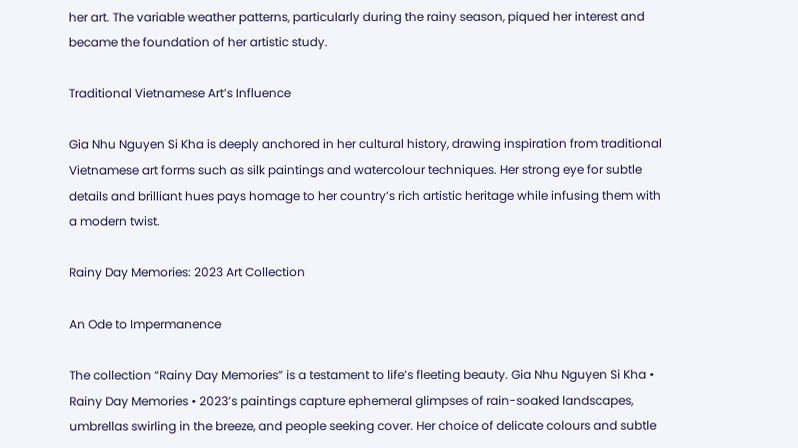her art. The variable weather patterns, particularly during the rainy season, piqued her interest and became the foundation of her artistic study.

Traditional Vietnamese Art’s Influence

Gia Nhu Nguyen Si Kha is deeply anchored in her cultural history, drawing inspiration from traditional Vietnamese art forms such as silk paintings and watercolour techniques. Her strong eye for subtle details and brilliant hues pays homage to her country’s rich artistic heritage while infusing them with a modern twist.

Rainy Day Memories: 2023 Art Collection

An Ode to Impermanence

The collection “Rainy Day Memories” is a testament to life’s fleeting beauty. Gia Nhu Nguyen Si Kha • Rainy Day Memories • 2023’s paintings capture ephemeral glimpses of rain-soaked landscapes, umbrellas swirling in the breeze, and people seeking cover. Her choice of delicate colours and subtle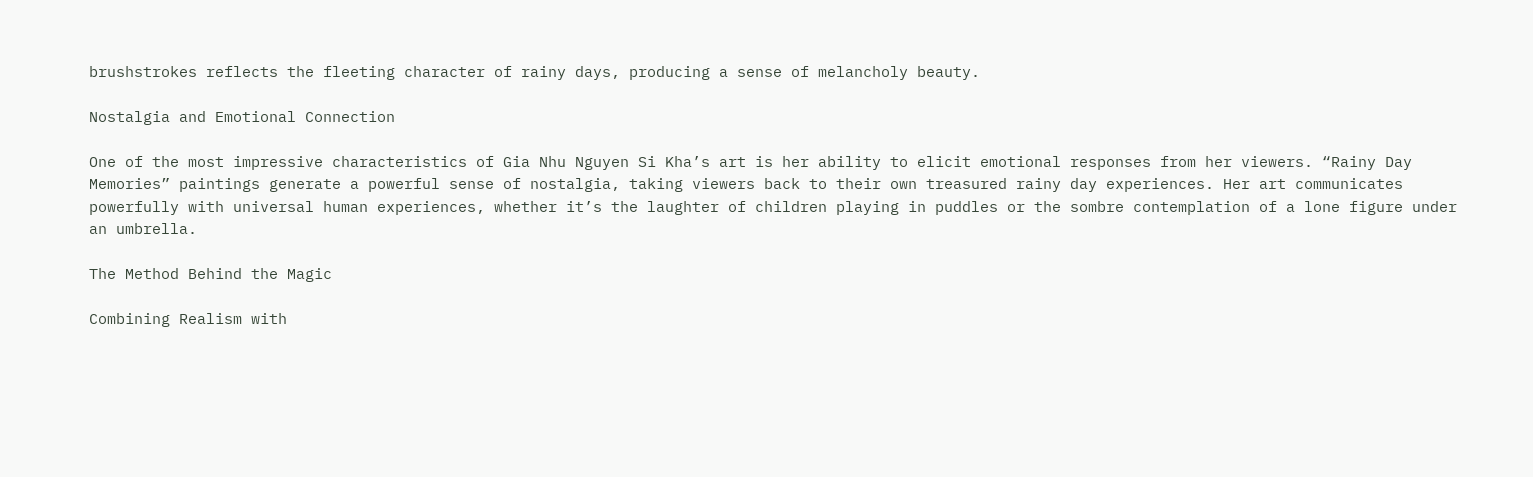brushstrokes reflects the fleeting character of rainy days, producing a sense of melancholy beauty.

Nostalgia and Emotional Connection

One of the most impressive characteristics of Gia Nhu Nguyen Si Kha’s art is her ability to elicit emotional responses from her viewers. “Rainy Day Memories” paintings generate a powerful sense of nostalgia, taking viewers back to their own treasured rainy day experiences. Her art communicates powerfully with universal human experiences, whether it’s the laughter of children playing in puddles or the sombre contemplation of a lone figure under an umbrella.

The Method Behind the Magic

Combining Realism with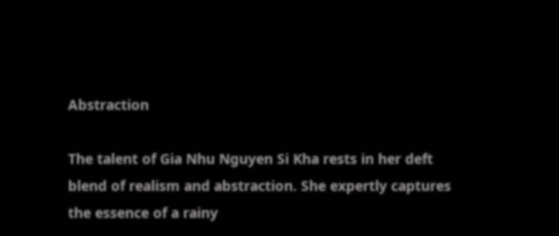Abstraction

The talent of Gia Nhu Nguyen Si Kha rests in her deft blend of realism and abstraction. She expertly captures the essence of a rainy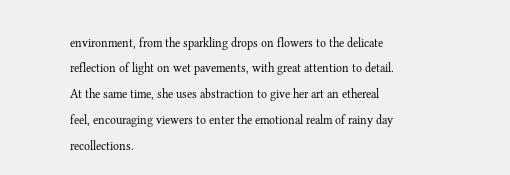environment, from the sparkling drops on flowers to the delicate reflection of light on wet pavements, with great attention to detail. At the same time, she uses abstraction to give her art an ethereal feel, encouraging viewers to enter the emotional realm of rainy day recollections.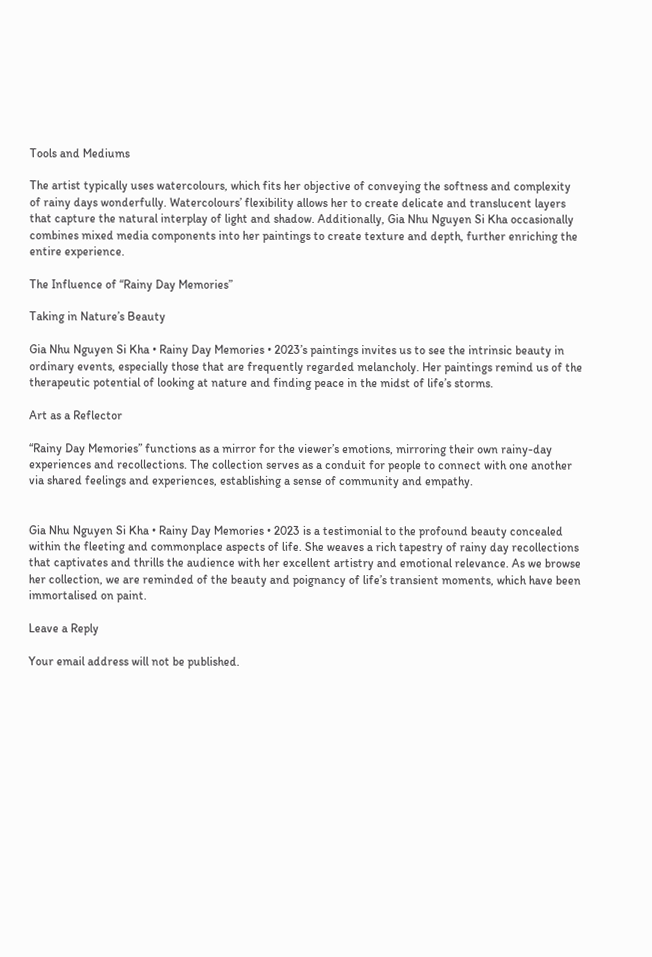Tools and Mediums

The artist typically uses watercolours, which fits her objective of conveying the softness and complexity of rainy days wonderfully. Watercolours’ flexibility allows her to create delicate and translucent layers that capture the natural interplay of light and shadow. Additionally, Gia Nhu Nguyen Si Kha occasionally combines mixed media components into her paintings to create texture and depth, further enriching the entire experience.

The Influence of “Rainy Day Memories”

Taking in Nature’s Beauty

Gia Nhu Nguyen Si Kha • Rainy Day Memories • 2023’s paintings invites us to see the intrinsic beauty in ordinary events, especially those that are frequently regarded melancholy. Her paintings remind us of the therapeutic potential of looking at nature and finding peace in the midst of life’s storms.

Art as a Reflector

“Rainy Day Memories” functions as a mirror for the viewer’s emotions, mirroring their own rainy-day experiences and recollections. The collection serves as a conduit for people to connect with one another via shared feelings and experiences, establishing a sense of community and empathy.


Gia Nhu Nguyen Si Kha • Rainy Day Memories • 2023 is a testimonial to the profound beauty concealed within the fleeting and commonplace aspects of life. She weaves a rich tapestry of rainy day recollections that captivates and thrills the audience with her excellent artistry and emotional relevance. As we browse her collection, we are reminded of the beauty and poignancy of life’s transient moments, which have been immortalised on paint.

Leave a Reply

Your email address will not be published.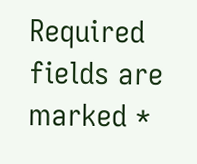Required fields are marked *